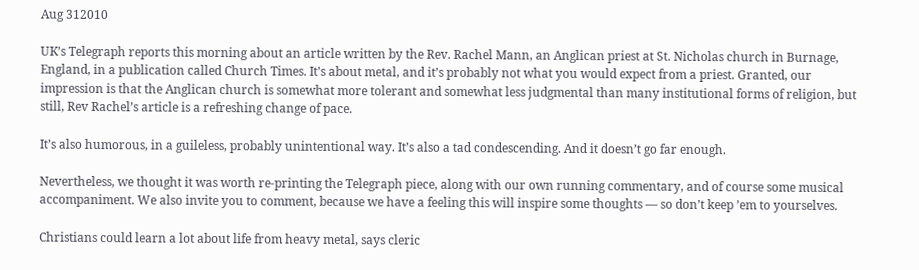Aug 312010

UK’s Telegraph reports this morning about an article written by the Rev. Rachel Mann, an Anglican priest at St. Nicholas church in Burnage, England, in a publication called Church Times. It’s about metal, and it’s probably not what you would expect from a priest. Granted, our impression is that the Anglican church is somewhat more tolerant and somewhat less judgmental than many institutional forms of religion, but still, Rev Rachel’s article is a refreshing change of pace.

It’s also humorous, in a guileless, probably unintentional way. It’s also a tad condescending. And it doesn’t go far enough.

Nevertheless, we thought it was worth re-printing the Telegraph piece, along with our own running commentary, and of course some musical accompaniment. We also invite you to comment, because we have a feeling this will inspire some thoughts — so don’t keep ’em to yourselves.

Christians could learn a lot about life from heavy metal, says cleric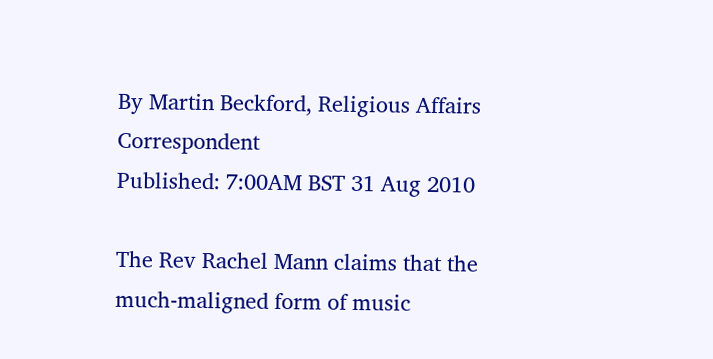By Martin Beckford, Religious Affairs Correspondent
Published: 7:00AM BST 31 Aug 2010

The Rev Rachel Mann claims that the much-maligned form of music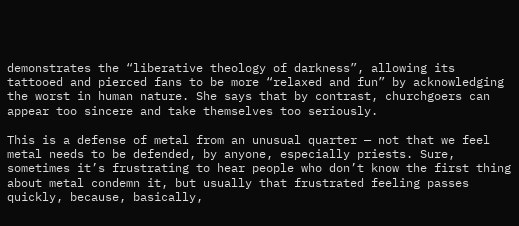demonstrates the “liberative theology of darkness”, allowing its tattooed and pierced fans to be more “relaxed and fun” by acknowledging the worst in human nature. She says that by contrast, churchgoers can appear too sincere and take themselves too seriously.

This is a defense of metal from an unusual quarter — not that we feel metal needs to be defended, by anyone, especially priests. Sure, sometimes it’s frustrating to hear people who don’t know the first thing about metal condemn it, but usually that frustrated feeling passes quickly, because, basically,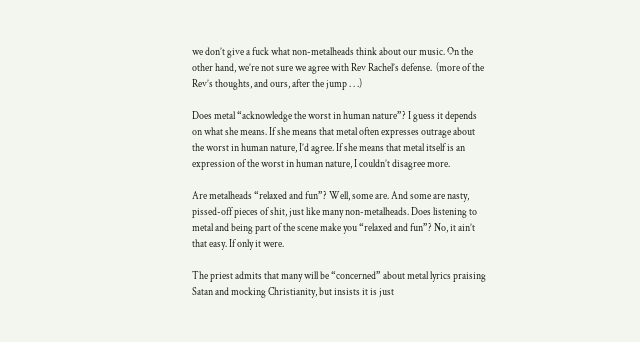we don’t give a fuck what non-metalheads think about our music. On the other hand, we’re not sure we agree with Rev Rachel’s defense.  (more of the Rev’s thoughts, and ours, after the jump . . .)

Does metal “acknowledge the worst in human nature”? I guess it depends on what she means. If she means that metal often expresses outrage about the worst in human nature, I’d agree. If she means that metal itself is an expression of the worst in human nature, I couldn’t disagree more.

Are metalheads “relaxed and fun”? Well, some are. And some are nasty, pissed-off pieces of shit, just like many non-metalheads. Does listening to metal and being part of the scene make you “relaxed and fun”? No, it ain’t that easy. If only it were.

The priest admits that many will be “concerned” about metal lyrics praising Satan and mocking Christianity, but insists it is just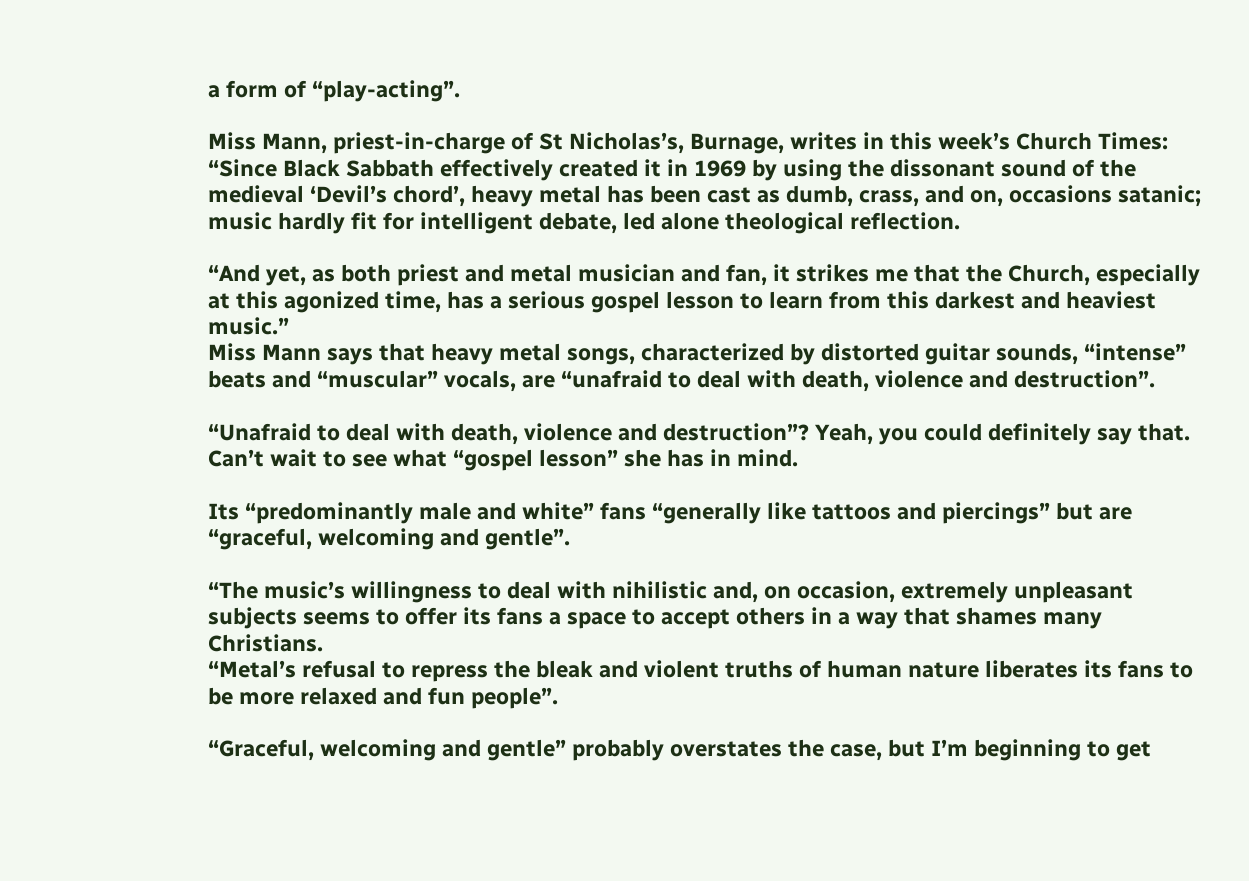a form of “play-acting”.

Miss Mann, priest-in-charge of St Nicholas’s, Burnage, writes in this week’s Church Times: “Since Black Sabbath effectively created it in 1969 by using the dissonant sound of the medieval ‘Devil’s chord’, heavy metal has been cast as dumb, crass, and on, occasions satanic; music hardly fit for intelligent debate, led alone theological reflection.

“And yet, as both priest and metal musician and fan, it strikes me that the Church, especially at this agonized time, has a serious gospel lesson to learn from this darkest and heaviest music.”
Miss Mann says that heavy metal songs, characterized by distorted guitar sounds, “intense” beats and “muscular” vocals, are “unafraid to deal with death, violence and destruction”.

“Unafraid to deal with death, violence and destruction”? Yeah, you could definitely say that. Can’t wait to see what “gospel lesson” she has in mind.

Its “predominantly male and white” fans “generally like tattoos and piercings” but are “graceful, welcoming and gentle”.

“The music’s willingness to deal with nihilistic and, on occasion, extremely unpleasant subjects seems to offer its fans a space to accept others in a way that shames many Christians.
“Metal’s refusal to repress the bleak and violent truths of human nature liberates its fans to be more relaxed and fun people”.

“Graceful, welcoming and gentle” probably overstates the case, but I’m beginning to get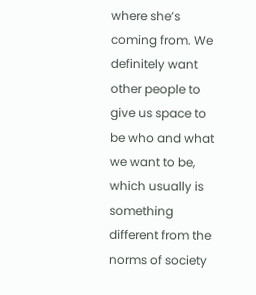where she’s coming from. We definitely want other people to give us space to be who and what we want to be, which usually is something different from the norms of society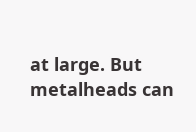at large. But metalheads can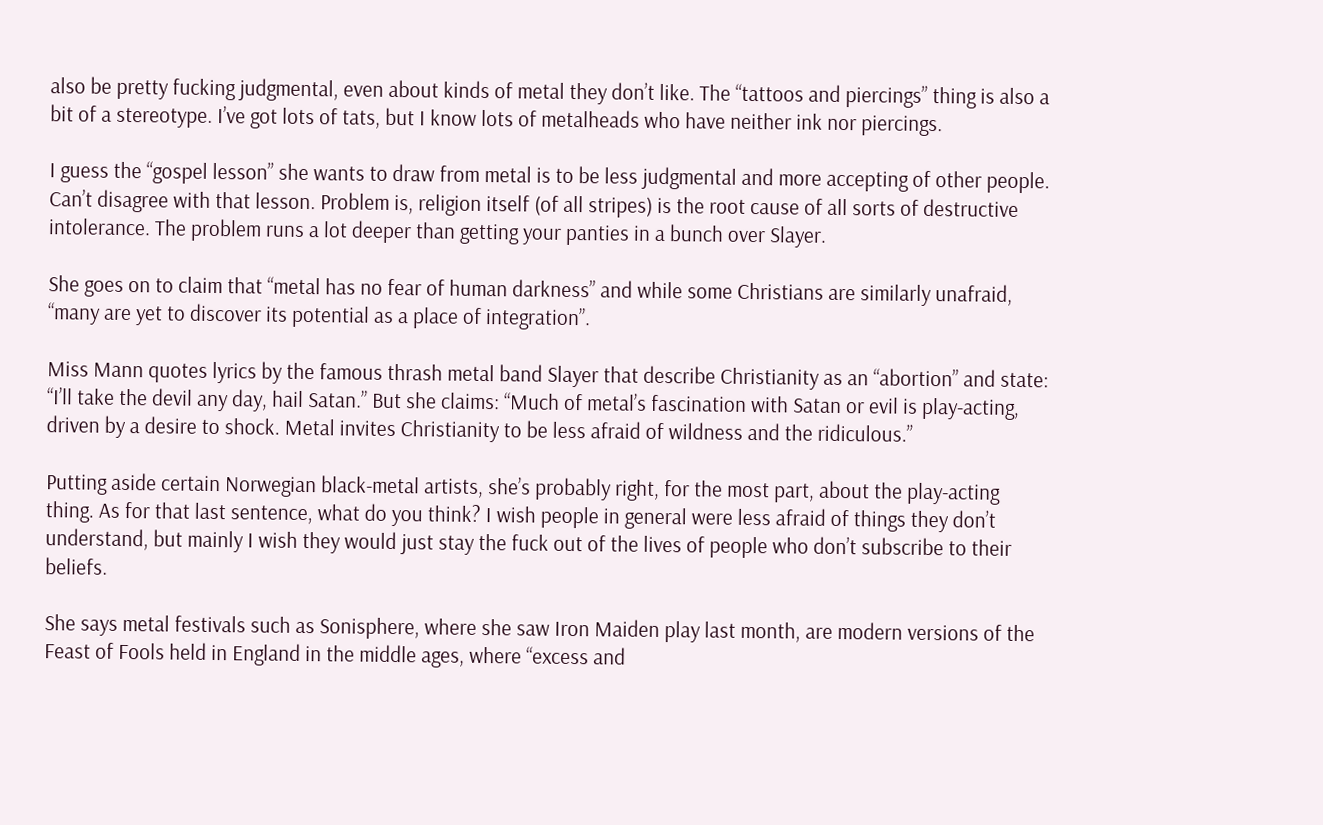also be pretty fucking judgmental, even about kinds of metal they don’t like. The “tattoos and piercings” thing is also a bit of a stereotype. I’ve got lots of tats, but I know lots of metalheads who have neither ink nor piercings.

I guess the “gospel lesson” she wants to draw from metal is to be less judgmental and more accepting of other people. Can’t disagree with that lesson. Problem is, religion itself (of all stripes) is the root cause of all sorts of destructive intolerance. The problem runs a lot deeper than getting your panties in a bunch over Slayer.

She goes on to claim that “metal has no fear of human darkness” and while some Christians are similarly unafraid, “many are yet to discover its potential as a place of integration”.

Miss Mann quotes lyrics by the famous thrash metal band Slayer that describe Christianity as an “abortion” and state: “I’ll take the devil any day, hail Satan.” But she claims: “Much of metal’s fascination with Satan or evil is play-acting, driven by a desire to shock. Metal invites Christianity to be less afraid of wildness and the ridiculous.”

Putting aside certain Norwegian black-metal artists, she’s probably right, for the most part, about the play-acting thing. As for that last sentence, what do you think? I wish people in general were less afraid of things they don’t understand, but mainly I wish they would just stay the fuck out of the lives of people who don’t subscribe to their beliefs.

She says metal festivals such as Sonisphere, where she saw Iron Maiden play last month, are modern versions of the Feast of Fools held in England in the middle ages, where “excess and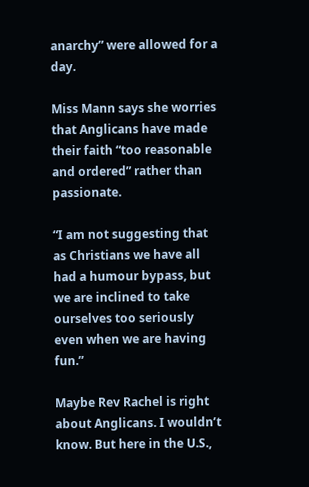anarchy” were allowed for a day.

Miss Mann says she worries that Anglicans have made their faith “too reasonable and ordered” rather than passionate.

“I am not suggesting that as Christians we have all had a humour bypass, but we are inclined to take ourselves too seriously even when we are having fun.”

Maybe Rev Rachel is right about Anglicans. I wouldn’t know. But here in the U.S.,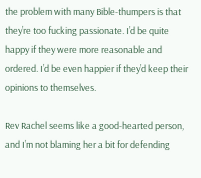the problem with many Bible-thumpers is that they’re too fucking passionate. I’d be quite happy if they were more reasonable and ordered. I’d be even happier if they’d keep their opinions to themselves.

Rev Rachel seems like a good-hearted person, and I’m not blaming her a bit for defending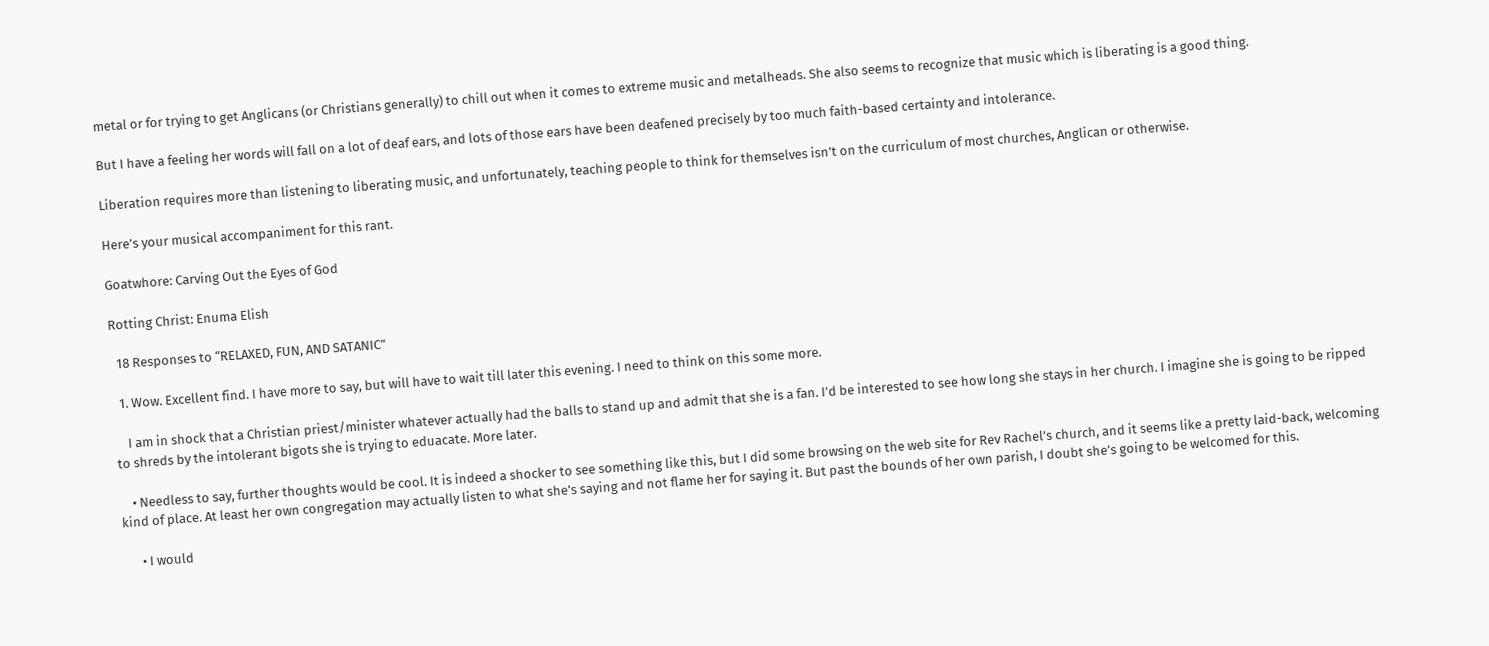metal or for trying to get Anglicans (or Christians generally) to chill out when it comes to extreme music and metalheads. She also seems to recognize that music which is liberating is a good thing.

But I have a feeling her words will fall on a lot of deaf ears, and lots of those ears have been deafened precisely by too much faith-based certainty and intolerance.

Liberation requires more than listening to liberating music, and unfortunately, teaching people to think for themselves isn’t on the curriculum of most churches, Anglican or otherwise.

Here’s your musical accompaniment for this rant.

Goatwhore: Carving Out the Eyes of God

Rotting Christ: Enuma Elish

  18 Responses to “RELAXED, FUN, AND SATANIC”

  1. Wow. Excellent find. I have more to say, but will have to wait till later this evening. I need to think on this some more.

    I am in shock that a Christian priest/minister whatever actually had the balls to stand up and admit that she is a fan. I’d be interested to see how long she stays in her church. I imagine she is going to be ripped to shreds by the intolerant bigots she is trying to eduacate. More later.

    • Needless to say, further thoughts would be cool. It is indeed a shocker to see something like this, but I did some browsing on the web site for Rev Rachel’s church, and it seems like a pretty laid-back, welcoming kind of place. At least her own congregation may actually listen to what she’s saying and not flame her for saying it. But past the bounds of her own parish, I doubt she’s going to be welcomed for this.

      • I would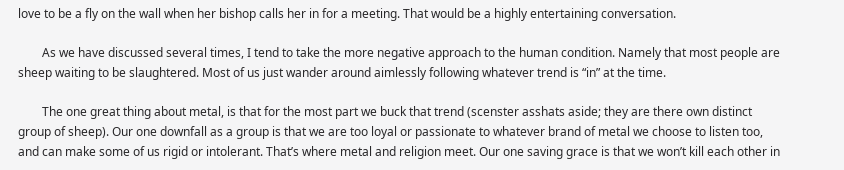love to be a fly on the wall when her bishop calls her in for a meeting. That would be a highly entertaining conversation.

        As we have discussed several times, I tend to take the more negative approach to the human condition. Namely that most people are sheep waiting to be slaughtered. Most of us just wander around aimlessly following whatever trend is “in” at the time.

        The one great thing about metal, is that for the most part we buck that trend (scenster asshats aside; they are there own distinct group of sheep). Our one downfall as a group is that we are too loyal or passionate to whatever brand of metal we choose to listen too, and can make some of us rigid or intolerant. That’s where metal and religion meet. Our one saving grace is that we won’t kill each other in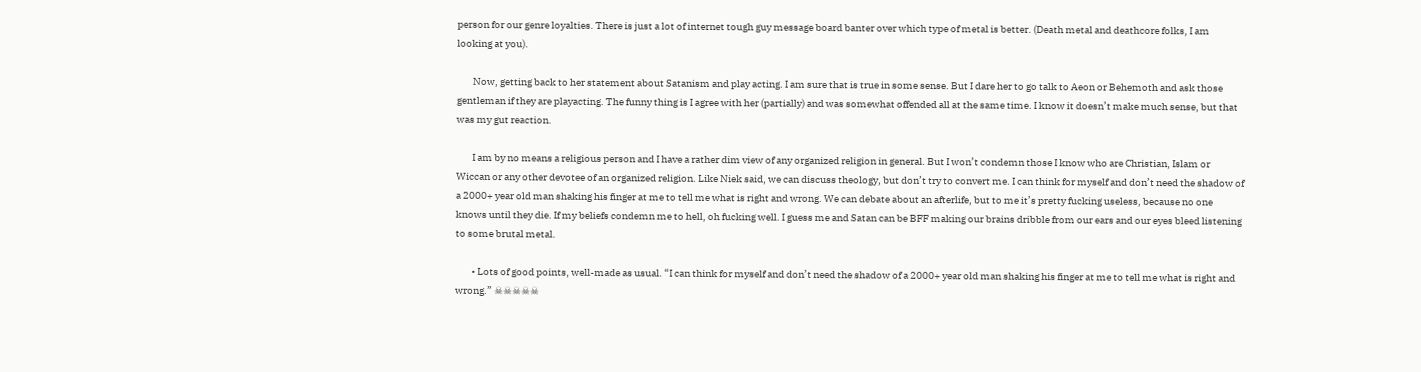person for our genre loyalties. There is just a lot of internet tough guy message board banter over which type of metal is better. (Death metal and deathcore folks, I am looking at you).

        Now, getting back to her statement about Satanism and play acting. I am sure that is true in some sense. But I dare her to go talk to Aeon or Behemoth and ask those gentleman if they are playacting. The funny thing is I agree with her (partially) and was somewhat offended all at the same time. I know it doesn’t make much sense, but that was my gut reaction.

        I am by no means a religious person and I have a rather dim view of any organized religion in general. But I won’t condemn those I know who are Christian, Islam or Wiccan or any other devotee of an organized religion. Like Niek said, we can discuss theology, but don’t try to convert me. I can think for myself and don’t need the shadow of a 2000+ year old man shaking his finger at me to tell me what is right and wrong. We can debate about an afterlife, but to me it’s pretty fucking useless, because no one knows until they die. If my beliefs condemn me to hell, oh fucking well. I guess me and Satan can be BFF making our brains dribble from our ears and our eyes bleed listening to some brutal metal.

        • Lots of good points, well-made as usual. “I can think for myself and don’t need the shadow of a 2000+ year old man shaking his finger at me to tell me what is right and wrong.” ☠☠☠☠☠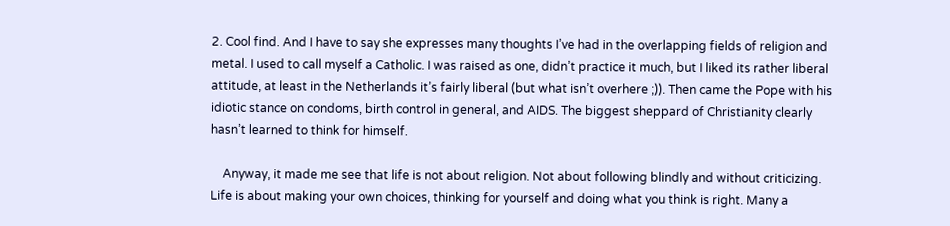2. Cool find. And I have to say she expresses many thoughts I’ve had in the overlapping fields of religion and metal. I used to call myself a Catholic. I was raised as one, didn’t practice it much, but I liked its rather liberal attitude, at least in the Netherlands it’s fairly liberal (but what isn’t overhere ;)). Then came the Pope with his idiotic stance on condoms, birth control in general, and AIDS. The biggest sheppard of Christianity clearly hasn’t learned to think for himself.

    Anyway, it made me see that life is not about religion. Not about following blindly and without criticizing. Life is about making your own choices, thinking for yourself and doing what you think is right. Many a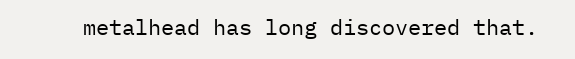metalhead has long discovered that.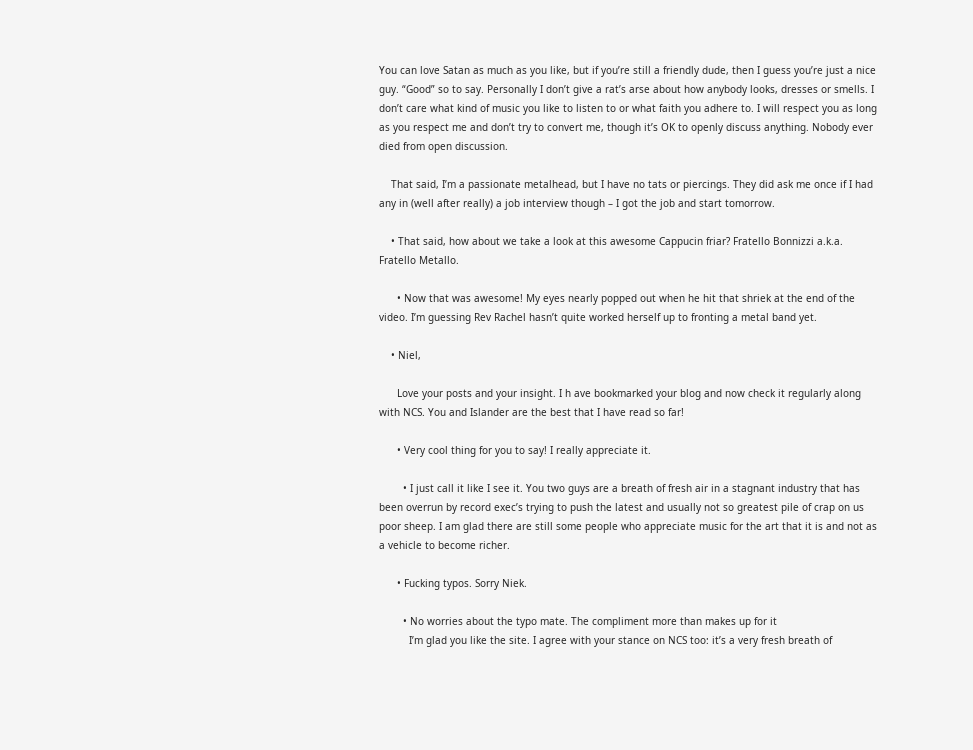You can love Satan as much as you like, but if you’re still a friendly dude, then I guess you’re just a nice guy. “Good” so to say. Personally I don’t give a rat’s arse about how anybody looks, dresses or smells. I don’t care what kind of music you like to listen to or what faith you adhere to. I will respect you as long as you respect me and don’t try to convert me, though it’s OK to openly discuss anything. Nobody ever died from open discussion.

    That said, I’m a passionate metalhead, but I have no tats or piercings. They did ask me once if I had any in (well after really) a job interview though – I got the job and start tomorrow.

    • That said, how about we take a look at this awesome Cappucin friar? Fratello Bonnizzi a.k.a. Fratello Metallo.

      • Now that was awesome! My eyes nearly popped out when he hit that shriek at the end of the video. I’m guessing Rev Rachel hasn’t quite worked herself up to fronting a metal band yet.

    • Niel,

      Love your posts and your insight. I h ave bookmarked your blog and now check it regularly along with NCS. You and Islander are the best that I have read so far!

      • Very cool thing for you to say! I really appreciate it.

        • I just call it like I see it. You two guys are a breath of fresh air in a stagnant industry that has been overrun by record exec’s trying to push the latest and usually not so greatest pile of crap on us poor sheep. I am glad there are still some people who appreciate music for the art that it is and not as a vehicle to become richer.

      • Fucking typos. Sorry Niek.

        • No worries about the typo mate. The compliment more than makes up for it
          I’m glad you like the site. I agree with your stance on NCS too: it’s a very fresh breath of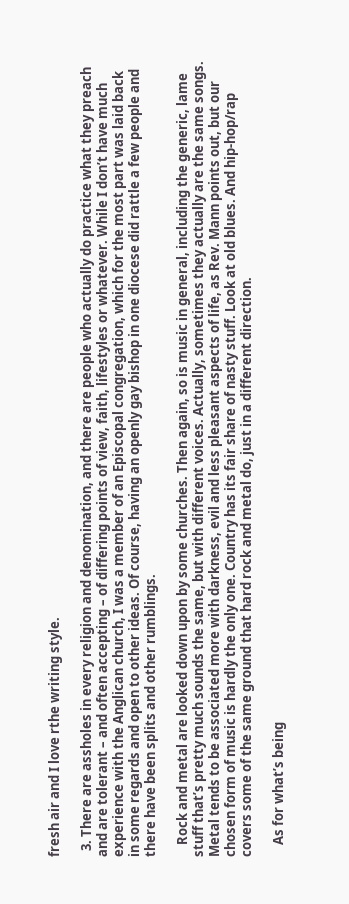fresh air and I love rthe writing style.

  3. There are assholes in every religion and denomination, and there are people who actually do practice what they preach and are tolerant – and often accepting – of differing points of view, faith, lifestyles or whatever. While I don’t have much experience with the Anglican church, I was a member of an Episcopal congregation, which for the most part was laid back in some regards and open to other ideas. Of course, having an openly gay bishop in one diocese did rattle a few people and there have been splits and other rumblings.

    Rock and metal are looked down upon by some churches. Then again, so is music in general, including the generic, lame stuff that’s pretty much sounds the same, but with different voices. Actually, sometimes they actually are the same songs. Metal tends to be associated more with darkness, evil and less pleasant aspects of life, as Rev. Mann points out, but our chosen form of music is hardly the only one. Country has its fair share of nasty stuff. Look at old blues. And hip-hop/rap covers some of the same ground that hard rock and metal do, just in a different direction.

    As for what’s being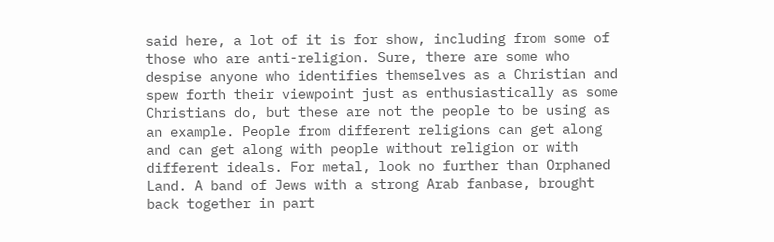said here, a lot of it is for show, including from some of those who are anti-religion. Sure, there are some who despise anyone who identifies themselves as a Christian and spew forth their viewpoint just as enthusiastically as some Christians do, but these are not the people to be using as an example. People from different religions can get along and can get along with people without religion or with different ideals. For metal, look no further than Orphaned Land. A band of Jews with a strong Arab fanbase, brought back together in part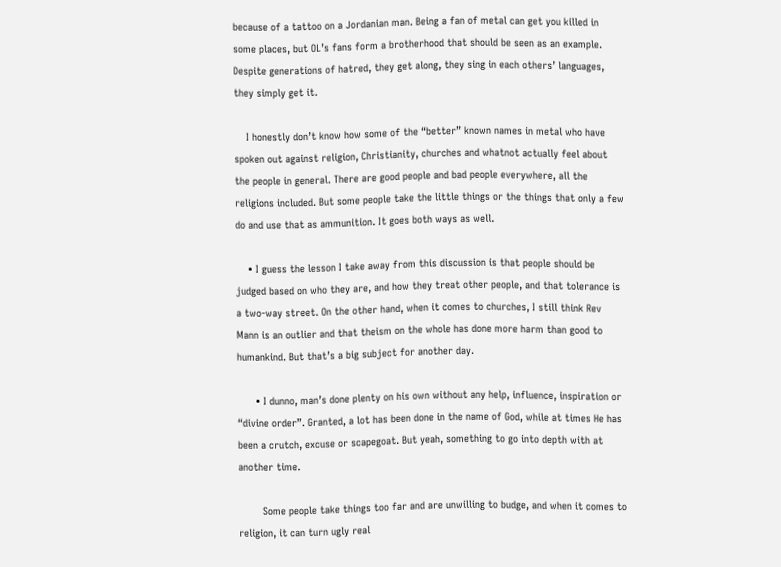because of a tattoo on a Jordanian man. Being a fan of metal can get you killed in some places, but OL’s fans form a brotherhood that should be seen as an example. Despite generations of hatred, they get along, they sing in each others’ languages, they simply get it.

    I honestly don’t know how some of the “better” known names in metal who have spoken out against religion, Christianity, churches and whatnot actually feel about the people in general. There are good people and bad people everywhere, all the religions included. But some people take the little things or the things that only a few do and use that as ammunition. It goes both ways as well.

    • I guess the lesson I take away from this discussion is that people should be judged based on who they are, and how they treat other people, and that tolerance is a two-way street. On the other hand, when it comes to churches, I still think Rev Mann is an outlier and that theism on the whole has done more harm than good to humankind. But that’s a big subject for another day.

      • I dunno, man’s done plenty on his own without any help, influence, inspiration or “divine order”. Granted, a lot has been done in the name of God, while at times He has been a crutch, excuse or scapegoat. But yeah, something to go into depth with at another time.

        Some people take things too far and are unwilling to budge, and when it comes to religion, it can turn ugly real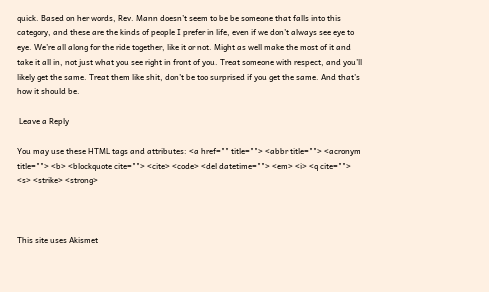quick. Based on her words, Rev. Mann doesn’t seem to be be someone that falls into this category, and these are the kinds of people I prefer in life, even if we don’t always see eye to eye. We’re all along for the ride together, like it or not. Might as well make the most of it and take it all in, not just what you see right in front of you. Treat someone with respect, and you’ll likely get the same. Treat them like shit, don’t be too surprised if you get the same. And that’s how it should be.

 Leave a Reply

You may use these HTML tags and attributes: <a href="" title=""> <abbr title=""> <acronym title=""> <b> <blockquote cite=""> <cite> <code> <del datetime=""> <em> <i> <q cite=""> <s> <strike> <strong>



This site uses Akismet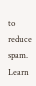to reduce spam. Learn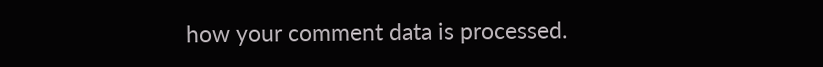how your comment data is processed.